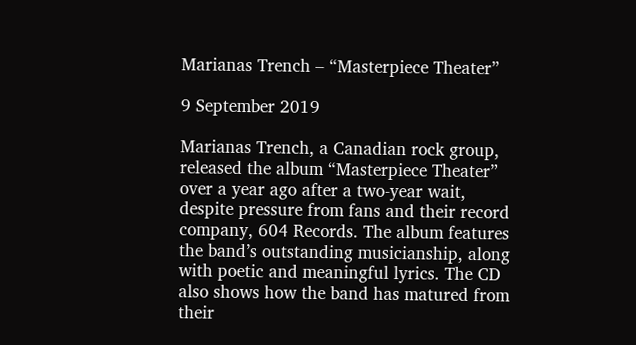Marianas Trench – “Masterpiece Theater”

9 September 2019

Marianas Trench, a Canadian rock group, released the album “Masterpiece Theater” over a year ago after a two-year wait, despite pressure from fans and their record company, 604 Records. The album features the band’s outstanding musicianship, along with poetic and meaningful lyrics. The CD also shows how the band has matured from their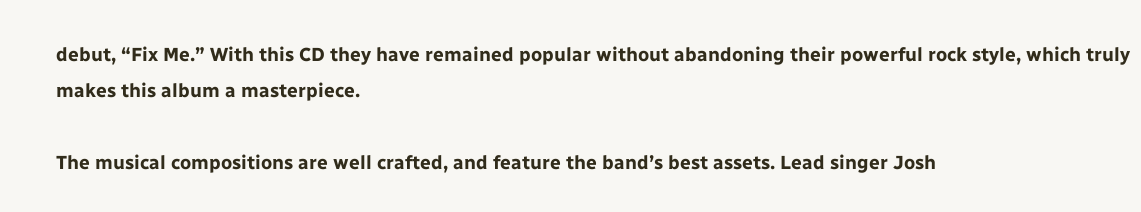debut, “Fix Me.” With this CD they have remained popular without abandoning their powerful rock style, which truly makes this album a masterpiece.

The musical compositions are well crafted, and feature the band’s best assets. Lead singer Josh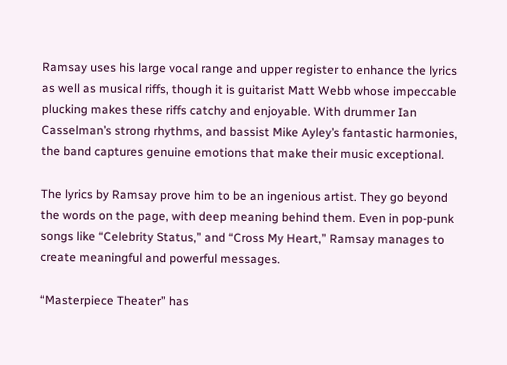Ramsay uses his large vocal range and upper register to enhance the lyrics as well as musical riffs, though it is guitarist Matt Webb whose impeccable plucking makes these riffs catchy and enjoyable. With drummer Ian Casselman’s strong rhythms, and bassist Mike Ayley’s fantastic harmonies, the band captures genuine emotions that make their music exceptional.

The lyrics by Ramsay prove him to be an ingenious artist. They go beyond the words on the page, with deep meaning behind them. Even in pop-punk songs like “Celebrity Status,” and “Cross My Heart,” Ramsay manages to create meaningful and powerful messages.

“Masterpiece Theater” has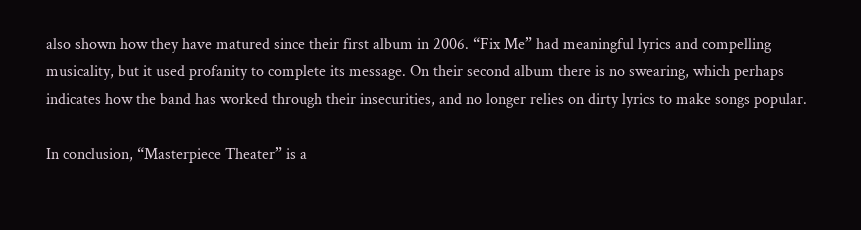also shown how they have matured since their first album in 2006. “Fix Me” had meaningful lyrics and compelling musicality, but it used profanity to complete its message. On their second album there is no swearing, which perhaps indicates how the band has worked through their insecurities, and no longer relies on dirty lyrics to make songs popular.

In conclusion, “Masterpiece Theater” is a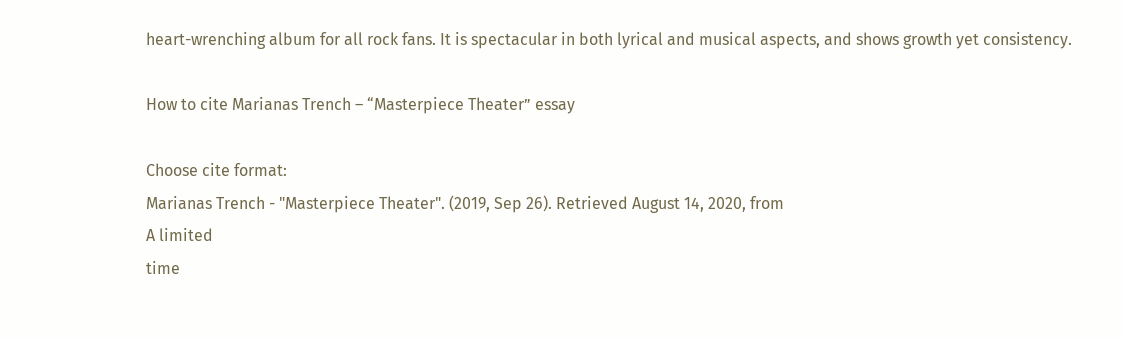heart-wrenching album for all rock fans. It is spectacular in both lyrical and musical aspects, and shows growth yet consistency.

How to cite Marianas Trench – “Masterpiece Theater” essay

Choose cite format:
Marianas Trench - "Masterpiece Theater". (2019, Sep 26). Retrieved August 14, 2020, from
A limited
time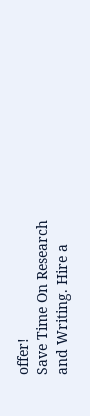offer!
Save Time On Research and Writing. Hire a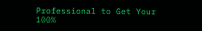Professional to Get Your 100%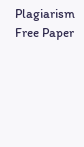Plagiarism Free Paper